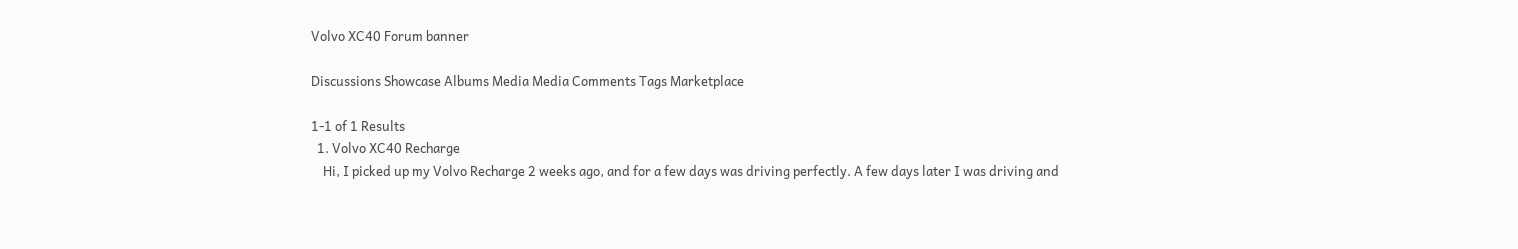Volvo XC40 Forum banner

Discussions Showcase Albums Media Media Comments Tags Marketplace

1-1 of 1 Results
  1. Volvo XC40 Recharge
    Hi, I picked up my Volvo Recharge 2 weeks ago, and for a few days was driving perfectly. A few days later I was driving and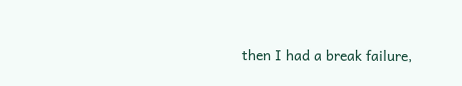then I had a break failure,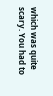which was quite scary. You had to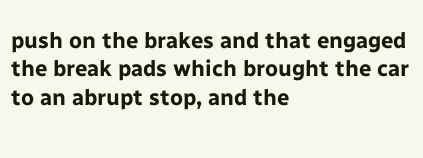push on the brakes and that engaged the break pads which brought the car to an abrupt stop, and the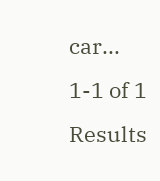car...
1-1 of 1 Results